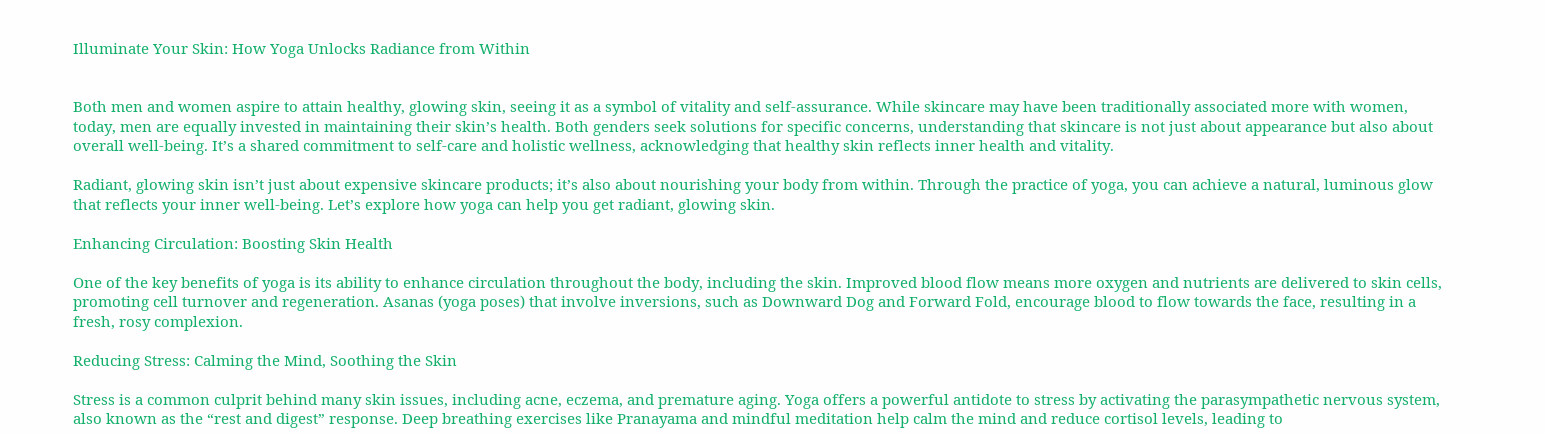Illuminate Your Skin: How Yoga Unlocks Radiance from Within


Both men and women aspire to attain healthy, glowing skin, seeing it as a symbol of vitality and self-assurance. While skincare may have been traditionally associated more with women, today, men are equally invested in maintaining their skin’s health. Both genders seek solutions for specific concerns, understanding that skincare is not just about appearance but also about overall well-being. It’s a shared commitment to self-care and holistic wellness, acknowledging that healthy skin reflects inner health and vitality.

Radiant, glowing skin isn’t just about expensive skincare products; it’s also about nourishing your body from within. Through the practice of yoga, you can achieve a natural, luminous glow that reflects your inner well-being. Let’s explore how yoga can help you get radiant, glowing skin.

Enhancing Circulation: Boosting Skin Health

One of the key benefits of yoga is its ability to enhance circulation throughout the body, including the skin. Improved blood flow means more oxygen and nutrients are delivered to skin cells, promoting cell turnover and regeneration. Asanas (yoga poses) that involve inversions, such as Downward Dog and Forward Fold, encourage blood to flow towards the face, resulting in a fresh, rosy complexion.

Reducing Stress: Calming the Mind, Soothing the Skin

Stress is a common culprit behind many skin issues, including acne, eczema, and premature aging. Yoga offers a powerful antidote to stress by activating the parasympathetic nervous system, also known as the “rest and digest” response. Deep breathing exercises like Pranayama and mindful meditation help calm the mind and reduce cortisol levels, leading to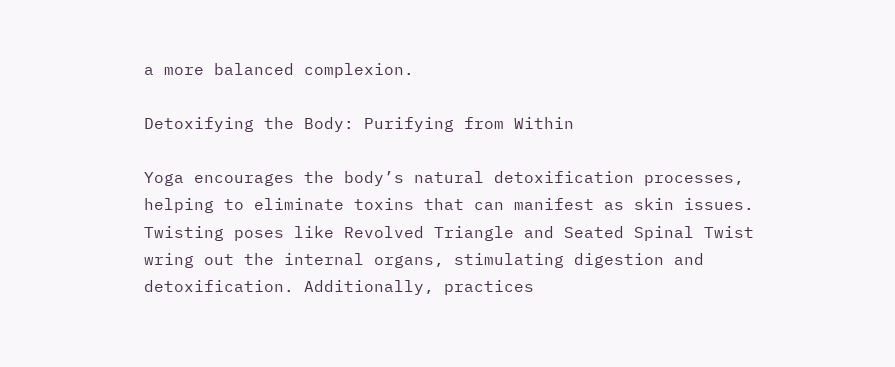a more balanced complexion.

Detoxifying the Body: Purifying from Within

Yoga encourages the body’s natural detoxification processes, helping to eliminate toxins that can manifest as skin issues. Twisting poses like Revolved Triangle and Seated Spinal Twist wring out the internal organs, stimulating digestion and detoxification. Additionally, practices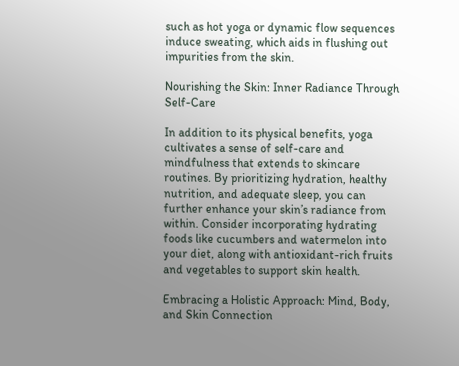such as hot yoga or dynamic flow sequences induce sweating, which aids in flushing out impurities from the skin.

Nourishing the Skin: Inner Radiance Through Self-Care

In addition to its physical benefits, yoga cultivates a sense of self-care and mindfulness that extends to skincare routines. By prioritizing hydration, healthy nutrition, and adequate sleep, you can further enhance your skin’s radiance from within. Consider incorporating hydrating foods like cucumbers and watermelon into your diet, along with antioxidant-rich fruits and vegetables to support skin health.

Embracing a Holistic Approach: Mind, Body, and Skin Connection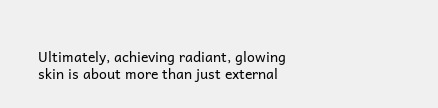Ultimately, achieving radiant, glowing skin is about more than just external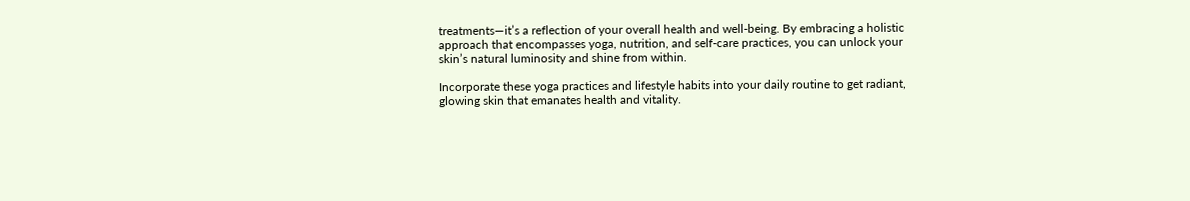treatments—it’s a reflection of your overall health and well-being. By embracing a holistic approach that encompasses yoga, nutrition, and self-care practices, you can unlock your skin’s natural luminosity and shine from within.

Incorporate these yoga practices and lifestyle habits into your daily routine to get radiant, glowing skin that emanates health and vitality.